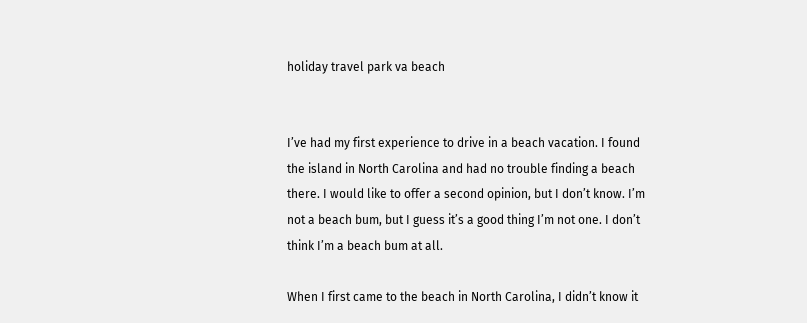holiday travel park va beach


I’ve had my first experience to drive in a beach vacation. I found the island in North Carolina and had no trouble finding a beach there. I would like to offer a second opinion, but I don’t know. I’m not a beach bum, but I guess it’s a good thing I’m not one. I don’t think I’m a beach bum at all.

When I first came to the beach in North Carolina, I didn’t know it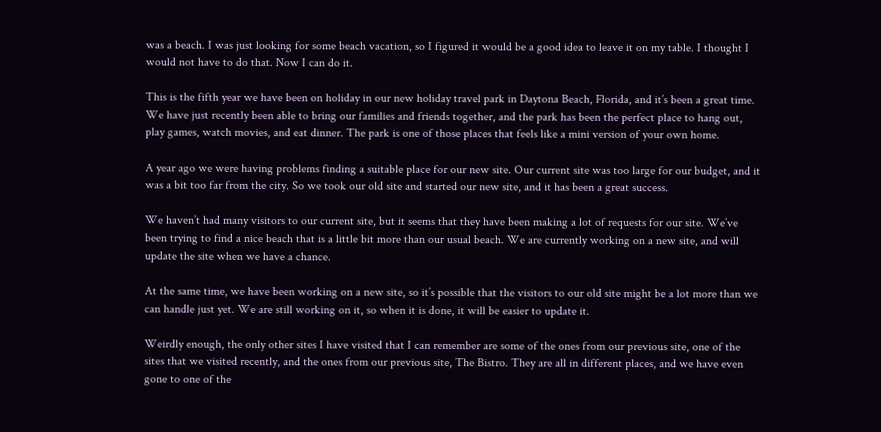was a beach. I was just looking for some beach vacation, so I figured it would be a good idea to leave it on my table. I thought I would not have to do that. Now I can do it.

This is the fifth year we have been on holiday in our new holiday travel park in Daytona Beach, Florida, and it’s been a great time. We have just recently been able to bring our families and friends together, and the park has been the perfect place to hang out, play games, watch movies, and eat dinner. The park is one of those places that feels like a mini version of your own home.

A year ago we were having problems finding a suitable place for our new site. Our current site was too large for our budget, and it was a bit too far from the city. So we took our old site and started our new site, and it has been a great success.

We haven’t had many visitors to our current site, but it seems that they have been making a lot of requests for our site. We’ve been trying to find a nice beach that is a little bit more than our usual beach. We are currently working on a new site, and will update the site when we have a chance.

At the same time, we have been working on a new site, so it’s possible that the visitors to our old site might be a lot more than we can handle just yet. We are still working on it, so when it is done, it will be easier to update it.

Weirdly enough, the only other sites I have visited that I can remember are some of the ones from our previous site, one of the sites that we visited recently, and the ones from our previous site, The Bistro. They are all in different places, and we have even gone to one of the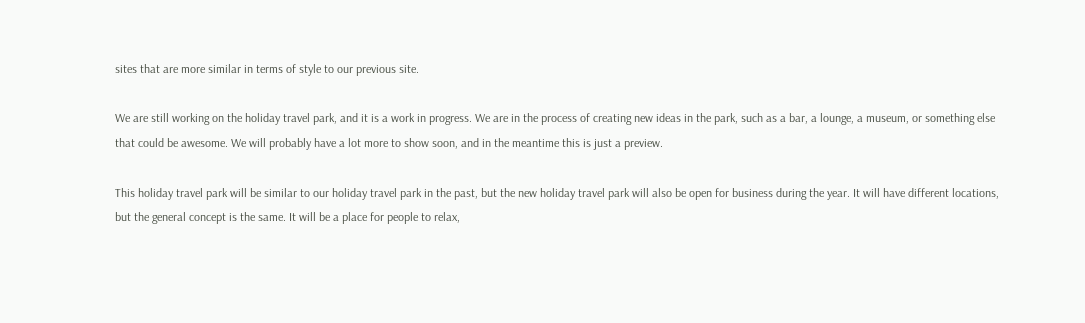sites that are more similar in terms of style to our previous site.

We are still working on the holiday travel park, and it is a work in progress. We are in the process of creating new ideas in the park, such as a bar, a lounge, a museum, or something else that could be awesome. We will probably have a lot more to show soon, and in the meantime this is just a preview.

This holiday travel park will be similar to our holiday travel park in the past, but the new holiday travel park will also be open for business during the year. It will have different locations, but the general concept is the same. It will be a place for people to relax,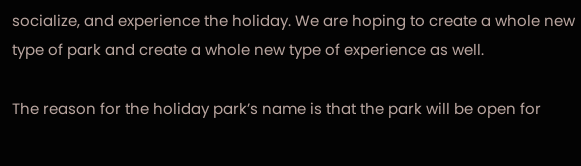socialize, and experience the holiday. We are hoping to create a whole new type of park and create a whole new type of experience as well.

The reason for the holiday park’s name is that the park will be open for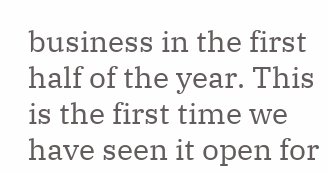business in the first half of the year. This is the first time we have seen it open for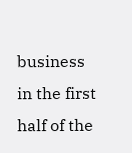business in the first half of the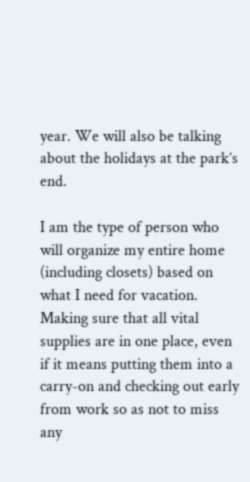year. We will also be talking about the holidays at the park’s end.

I am the type of person who will organize my entire home (including closets) based on what I need for vacation. Making sure that all vital supplies are in one place, even if it means putting them into a carry-on and checking out early from work so as not to miss any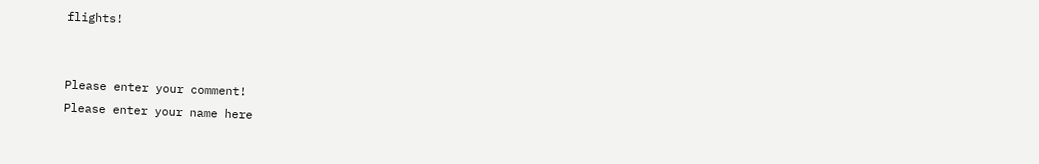flights!


Please enter your comment!
Please enter your name here